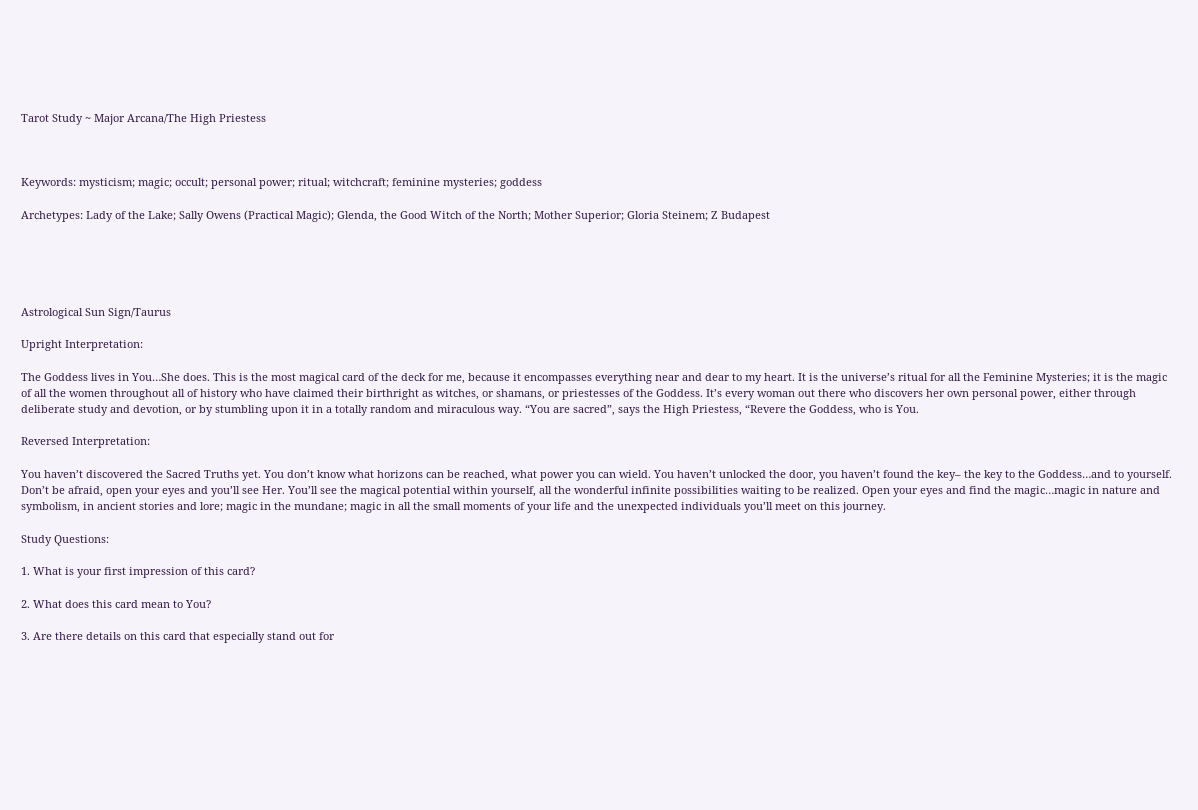Tarot Study ~ Major Arcana/The High Priestess



Keywords: mysticism; magic; occult; personal power; ritual; witchcraft; feminine mysteries; goddess

Archetypes: Lady of the Lake; Sally Owens (Practical Magic); Glenda, the Good Witch of the North; Mother Superior; Gloria Steinem; Z Budapest





Astrological Sun Sign/Taurus

Upright Interpretation:

The Goddess lives in You…She does. This is the most magical card of the deck for me, because it encompasses everything near and dear to my heart. It is the universe’s ritual for all the Feminine Mysteries; it is the magic of all the women throughout all of history who have claimed their birthright as witches, or shamans, or priestesses of the Goddess. It’s every woman out there who discovers her own personal power, either through deliberate study and devotion, or by stumbling upon it in a totally random and miraculous way. “You are sacred”, says the High Priestess, “Revere the Goddess, who is You.

Reversed Interpretation:

You haven’t discovered the Sacred Truths yet. You don’t know what horizons can be reached, what power you can wield. You haven’t unlocked the door, you haven’t found the key– the key to the Goddess…and to yourself. Don’t be afraid, open your eyes and you’ll see Her. You’ll see the magical potential within yourself, all the wonderful infinite possibilities waiting to be realized. Open your eyes and find the magic…magic in nature and symbolism, in ancient stories and lore; magic in the mundane; magic in all the small moments of your life and the unexpected individuals you’ll meet on this journey.

Study Questions:

1. What is your first impression of this card?

2. What does this card mean to You?

3. Are there details on this card that especially stand out for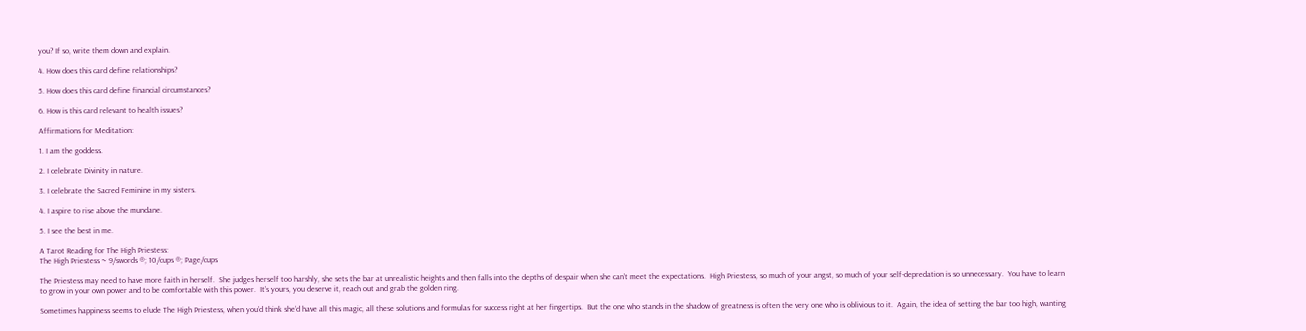you? If so, write them down and explain.

4. How does this card define relationships?

5. How does this card define financial circumstances?

6. How is this card relevant to health issues?

Affirmations for Meditation:

1. I am the goddess.

2. I celebrate Divinity in nature.

3. I celebrate the Sacred Feminine in my sisters.

4. I aspire to rise above the mundane.

5. I see the best in me.

A Tarot Reading for The High Priestess:
The High Priestess ~ 9/swords ®; 10/cups ®; Page/cups

The Priestess may need to have more faith in herself.  She judges herself too harshly, she sets the bar at unrealistic heights and then falls into the depths of despair when she can’t meet the expectations.  High Priestess, so much of your angst, so much of your self-depredation is so unnecessary.  You have to learn to grow in your own power and to be comfortable with this power.  It’s yours, you deserve it, reach out and grab the golden ring.

Sometimes happiness seems to elude The High Priestess, when you’d think she’d have all this magic, all these solutions and formulas for success right at her fingertips.  But the one who stands in the shadow of greatness is often the very one who is oblivious to it.  Again, the idea of setting the bar too high, wanting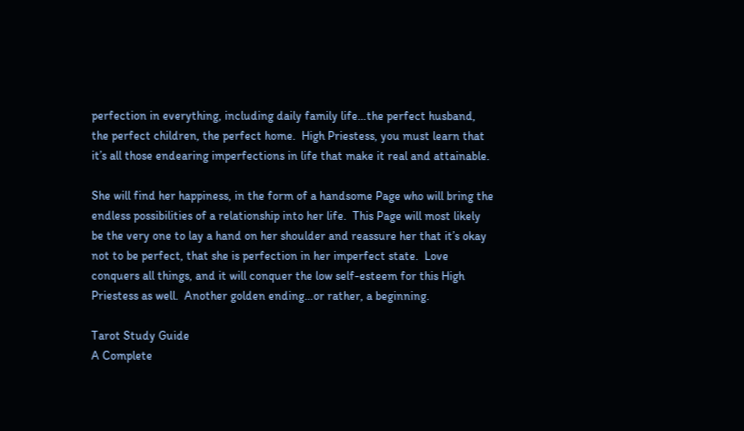perfection in everything, including daily family life…the perfect husband, the perfect children, the perfect home.  High Priestess, you must learn that it’s all those endearing imperfections in life that make it real and attainable.

She will find her happiness, in the form of a handsome Page who will bring the endless possibilities of a relationship into her life.  This Page will most likely be the very one to lay a hand on her shoulder and reassure her that it’s okay not to be perfect, that she is perfection in her imperfect state.  Love conquers all things, and it will conquer the low self-esteem for this High Priestess as well.  Another golden ending…or rather, a beginning.

Tarot Study Guide
A Complete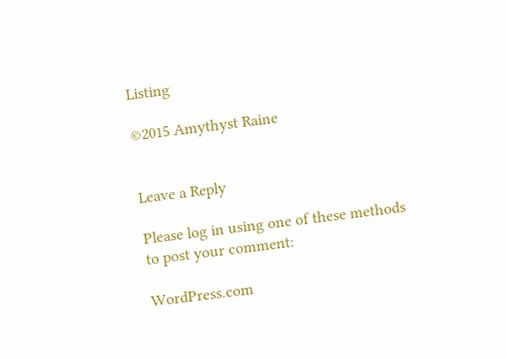Listing

©2015 Amythyst Raine


Leave a Reply

Please log in using one of these methods to post your comment:

WordPress.com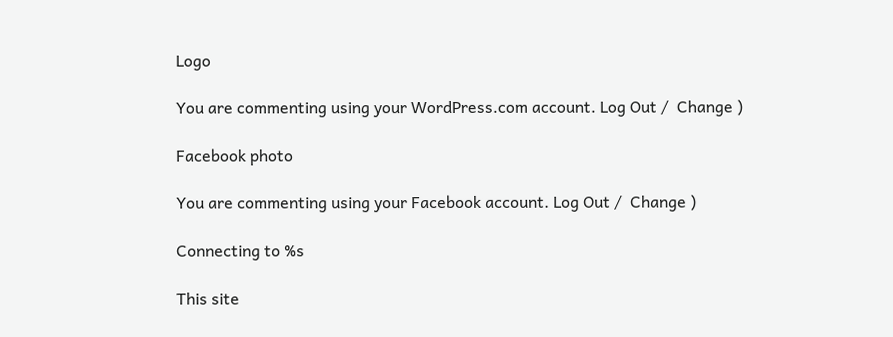Logo

You are commenting using your WordPress.com account. Log Out /  Change )

Facebook photo

You are commenting using your Facebook account. Log Out /  Change )

Connecting to %s

This site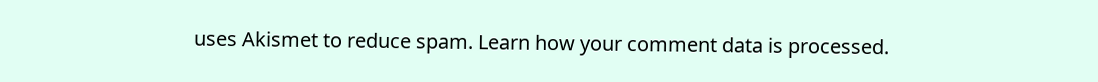uses Akismet to reduce spam. Learn how your comment data is processed.